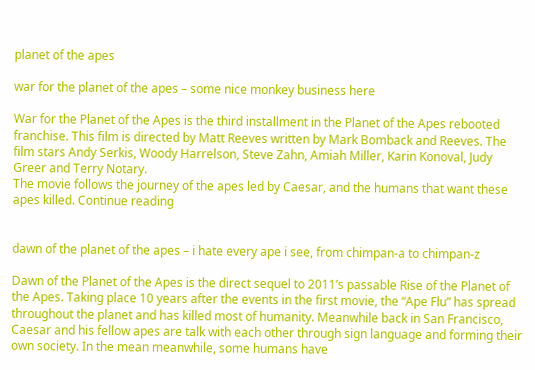planet of the apes

war for the planet of the apes – some nice monkey business here

War for the Planet of the Apes is the third installment in the Planet of the Apes rebooted franchise. This film is directed by Matt Reeves written by Mark Bomback and Reeves. The film stars Andy Serkis, Woody Harrelson, Steve Zahn, Amiah Miller, Karin Konoval, Judy Greer and Terry Notary.
The movie follows the journey of the apes led by Caesar, and the humans that want these apes killed. Continue reading


dawn of the planet of the apes – i hate every ape i see, from chimpan-a to chimpan-z

Dawn of the Planet of the Apes is the direct sequel to 2011’s passable Rise of the Planet of the Apes. Taking place 10 years after the events in the first movie, the “Ape Flu” has spread throughout the planet and has killed most of humanity. Meanwhile back in San Francisco, Caesar and his fellow apes are talk with each other through sign language and forming their own society. In the mean meanwhile, some humans have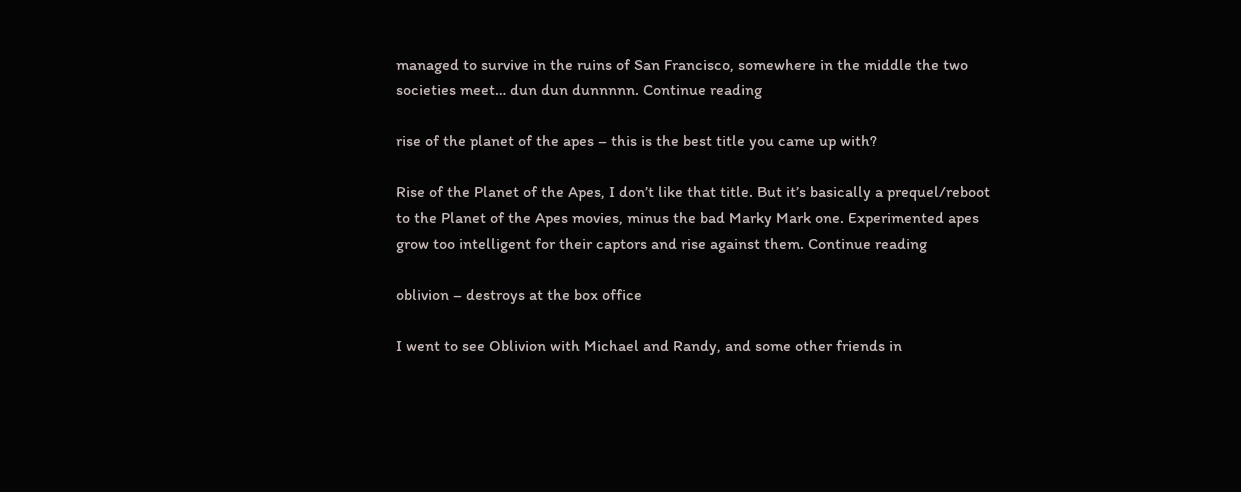managed to survive in the ruins of San Francisco, somewhere in the middle the two societies meet… dun dun dunnnnn. Continue reading

rise of the planet of the apes – this is the best title you came up with?

Rise of the Planet of the Apes, I don’t like that title. But it’s basically a prequel/reboot to the Planet of the Apes movies, minus the bad Marky Mark one. Experimented apes grow too intelligent for their captors and rise against them. Continue reading

oblivion – destroys at the box office

I went to see Oblivion with Michael and Randy, and some other friends in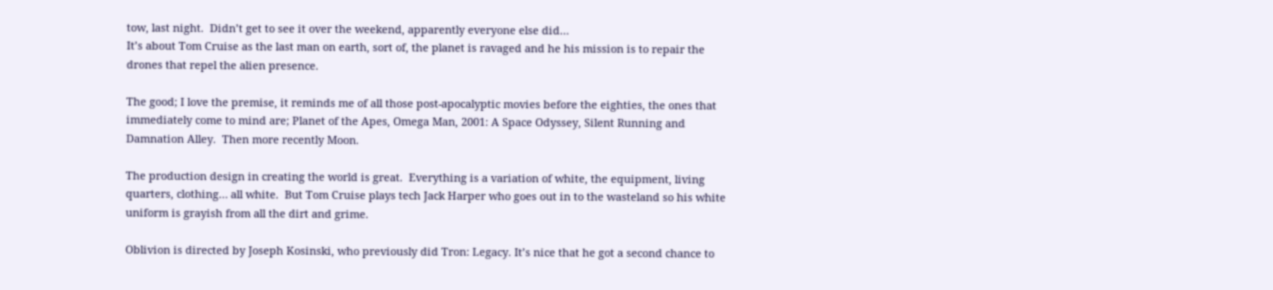tow, last night.  Didn’t get to see it over the weekend, apparently everyone else did…
It’s about Tom Cruise as the last man on earth, sort of, the planet is ravaged and he his mission is to repair the drones that repel the alien presence.

The good; I love the premise, it reminds me of all those post-apocalyptic movies before the eighties, the ones that immediately come to mind are; Planet of the Apes, Omega Man, 2001: A Space Odyssey, Silent Running and Damnation Alley.  Then more recently Moon.

The production design in creating the world is great.  Everything is a variation of white, the equipment, living quarters, clothing… all white.  But Tom Cruise plays tech Jack Harper who goes out in to the wasteland so his white uniform is grayish from all the dirt and grime.

Oblivion is directed by Joseph Kosinski, who previously did Tron: Legacy. It’s nice that he got a second chance to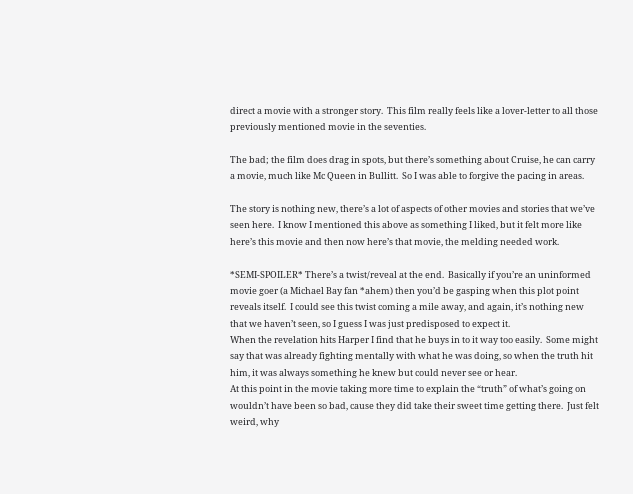direct a movie with a stronger story.  This film really feels like a lover-letter to all those previously mentioned movie in the seventies.

The bad; the film does drag in spots, but there’s something about Cruise, he can carry a movie, much like Mc Queen in Bullitt.  So I was able to forgive the pacing in areas.

The story is nothing new, there’s a lot of aspects of other movies and stories that we’ve seen here.  I know I mentioned this above as something I liked, but it felt more like here’s this movie and then now here’s that movie, the melding needed work.

*SEMI-SPOILER* There’s a twist/reveal at the end.  Basically if you’re an uninformed movie goer (a Michael Bay fan *ahem) then you’d be gasping when this plot point reveals itself.  I could see this twist coming a mile away, and again, it’s nothing new that we haven’t seen, so I guess I was just predisposed to expect it.
When the revelation hits Harper I find that he buys in to it way too easily.  Some might say that was already fighting mentally with what he was doing, so when the truth hit him, it was always something he knew but could never see or hear.
At this point in the movie taking more time to explain the “truth” of what’s going on wouldn’t have been so bad, cause they did take their sweet time getting there.  Just felt weird, why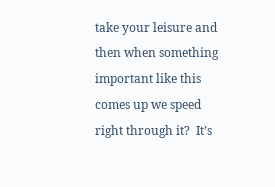take your leisure and then when something important like this comes up we speed right through it?  It’s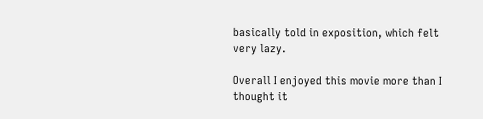basically told in exposition, which felt very lazy.

Overall I enjoyed this movie more than I thought it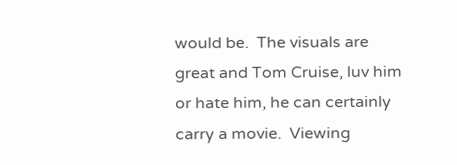would be.  The visuals are great and Tom Cruise, luv him or hate him, he can certainly carry a movie.  Viewing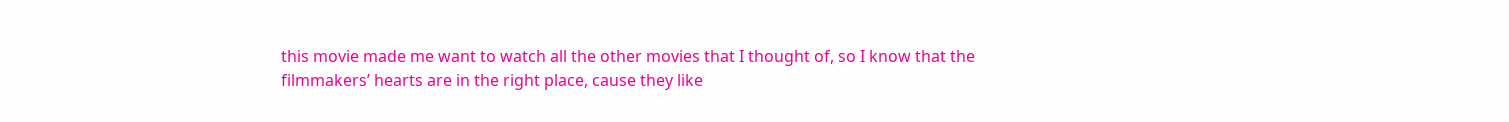this movie made me want to watch all the other movies that I thought of, so I know that the filmmakers’ hearts are in the right place, cause they like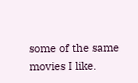some of the same movies I like.